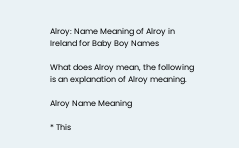Alroy: Name Meaning of Alroy in Ireland for Baby Boy Names

What does Alroy mean, the following is an explanation of Alroy meaning.

Alroy Name Meaning

* This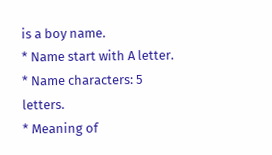is a boy name.
* Name start with A letter.
* Name characters: 5 letters.
* Meaning of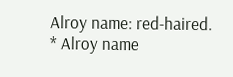Alroy name: red-haired.
* Alroy name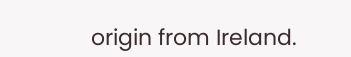origin from Ireland.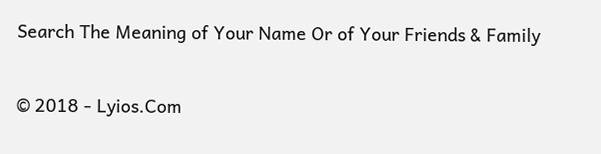Search The Meaning of Your Name Or of Your Friends & Family

© 2018 - Lyios.Com